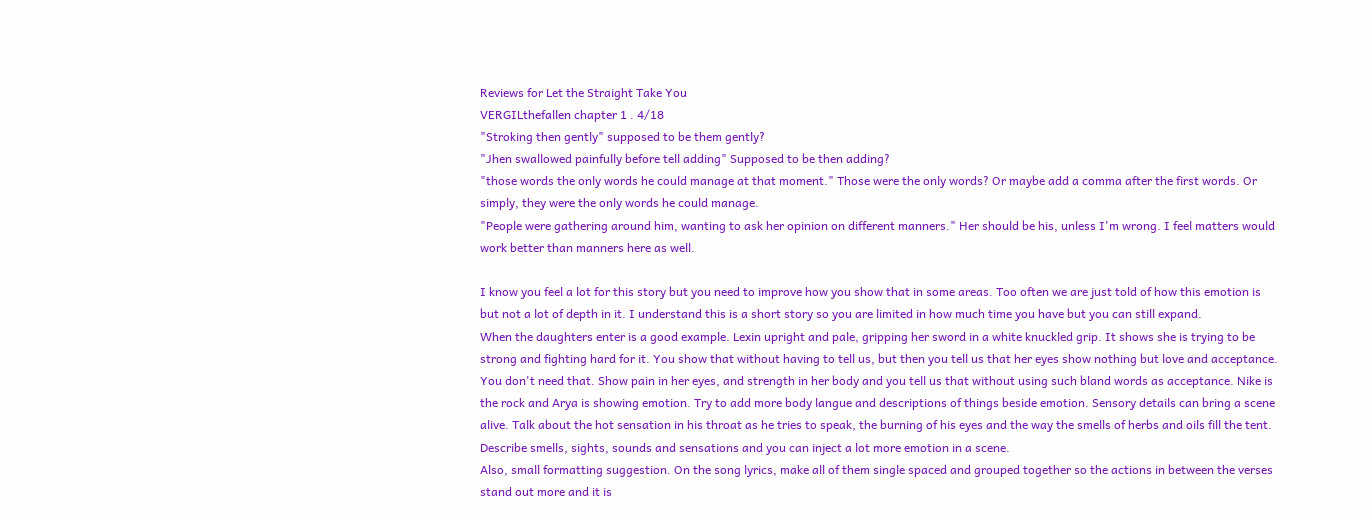Reviews for Let the Straight Take You
VERGILthefallen chapter 1 . 4/18
"Stroking then gently" supposed to be them gently?
"Jhen swallowed painfully before tell adding" Supposed to be then adding?
"those words the only words he could manage at that moment." Those were the only words? Or maybe add a comma after the first words. Or simply, they were the only words he could manage.
"People were gathering around him, wanting to ask her opinion on different manners." Her should be his, unless I'm wrong. I feel matters would work better than manners here as well.

I know you feel a lot for this story but you need to improve how you show that in some areas. Too often we are just told of how this emotion is but not a lot of depth in it. I understand this is a short story so you are limited in how much time you have but you can still expand.
When the daughters enter is a good example. Lexin upright and pale, gripping her sword in a white knuckled grip. It shows she is trying to be strong and fighting hard for it. You show that without having to tell us, but then you tell us that her eyes show nothing but love and acceptance. You don't need that. Show pain in her eyes, and strength in her body and you tell us that without using such bland words as acceptance. Nike is the rock and Arya is showing emotion. Try to add more body langue and descriptions of things beside emotion. Sensory details can bring a scene alive. Talk about the hot sensation in his throat as he tries to speak, the burning of his eyes and the way the smells of herbs and oils fill the tent. Describe smells, sights, sounds and sensations and you can inject a lot more emotion in a scene.
Also, small formatting suggestion. On the song lyrics, make all of them single spaced and grouped together so the actions in between the verses stand out more and it is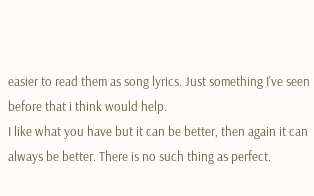easier to read them as song lyrics. Just something I've seen before that i think would help.
I like what you have but it can be better, then again it can always be better. There is no such thing as perfect.